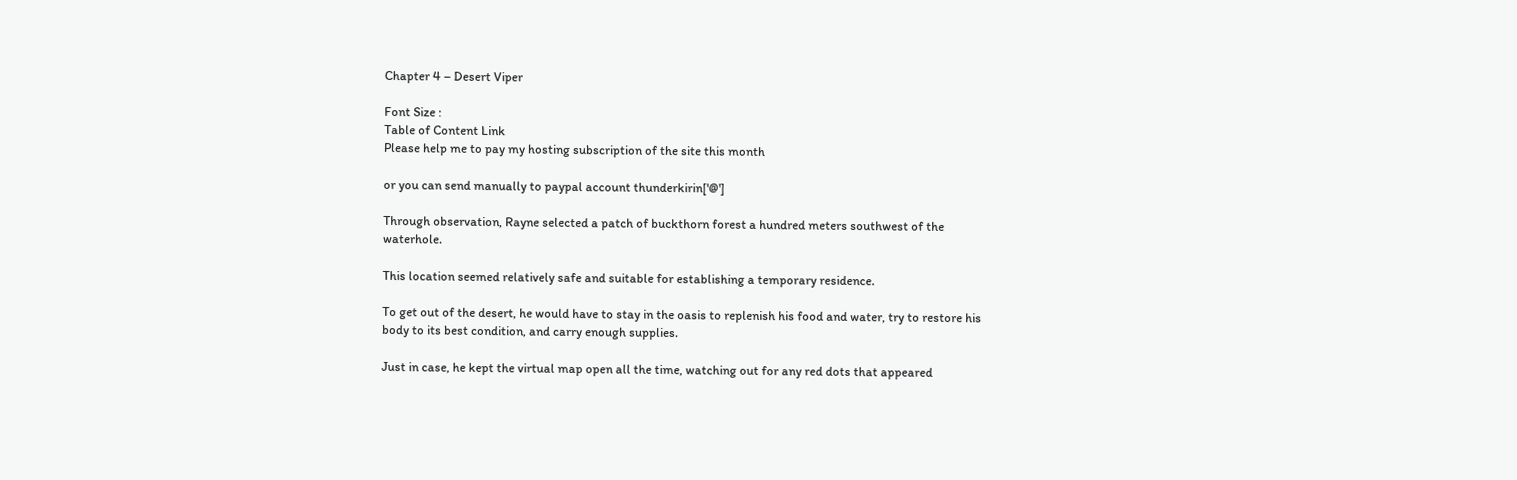Chapter 4 – Desert Viper

Font Size :
Table of Content Link
Please help me to pay my hosting subscription of the site this month

or you can send manually to paypal account thunderkirin['@']

Through observation, Rayne selected a patch of buckthorn forest a hundred meters southwest of the waterhole.

This location seemed relatively safe and suitable for establishing a temporary residence.

To get out of the desert, he would have to stay in the oasis to replenish his food and water, try to restore his body to its best condition, and carry enough supplies.

Just in case, he kept the virtual map open all the time, watching out for any red dots that appeared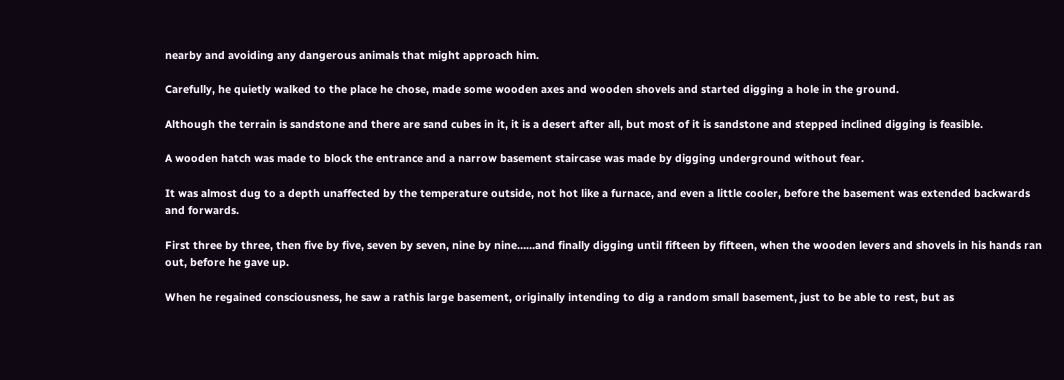nearby and avoiding any dangerous animals that might approach him.

Carefully, he quietly walked to the place he chose, made some wooden axes and wooden shovels and started digging a hole in the ground.

Although the terrain is sandstone and there are sand cubes in it, it is a desert after all, but most of it is sandstone and stepped inclined digging is feasible.

A wooden hatch was made to block the entrance and a narrow basement staircase was made by digging underground without fear.

It was almost dug to a depth unaffected by the temperature outside, not hot like a furnace, and even a little cooler, before the basement was extended backwards and forwards.

First three by three, then five by five, seven by seven, nine by nine……and finally digging until fifteen by fifteen, when the wooden levers and shovels in his hands ran out, before he gave up.

When he regained consciousness, he saw a rathis large basement, originally intending to dig a random small basement, just to be able to rest, but as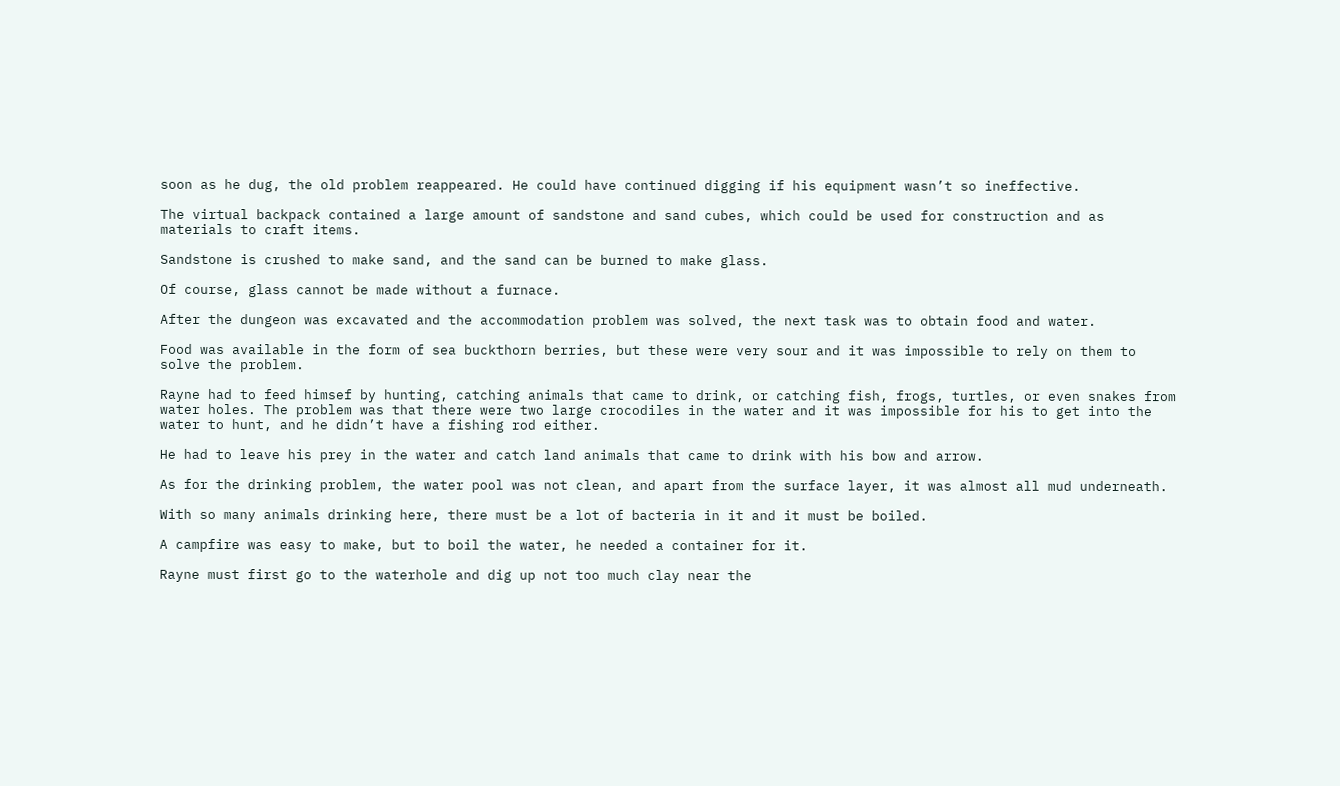soon as he dug, the old problem reappeared. He could have continued digging if his equipment wasn’t so ineffective.

The virtual backpack contained a large amount of sandstone and sand cubes, which could be used for construction and as materials to craft items.

Sandstone is crushed to make sand, and the sand can be burned to make glass.

Of course, glass cannot be made without a furnace.

After the dungeon was excavated and the accommodation problem was solved, the next task was to obtain food and water.

Food was available in the form of sea buckthorn berries, but these were very sour and it was impossible to rely on them to solve the problem.

Rayne had to feed himsef by hunting, catching animals that came to drink, or catching fish, frogs, turtles, or even snakes from water holes. The problem was that there were two large crocodiles in the water and it was impossible for his to get into the water to hunt, and he didn’t have a fishing rod either.

He had to leave his prey in the water and catch land animals that came to drink with his bow and arrow.

As for the drinking problem, the water pool was not clean, and apart from the surface layer, it was almost all mud underneath.

With so many animals drinking here, there must be a lot of bacteria in it and it must be boiled.

A campfire was easy to make, but to boil the water, he needed a container for it.

Rayne must first go to the waterhole and dig up not too much clay near the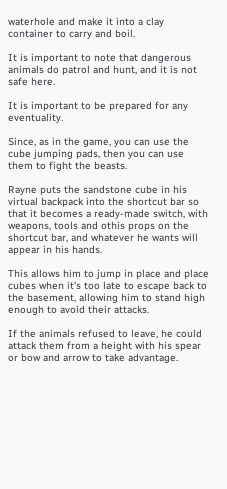waterhole and make it into a clay container to carry and boil.

It is important to note that dangerous animals do patrol and hunt, and it is not safe here.

It is important to be prepared for any eventuality.

Since, as in the game, you can use the cube jumping pads, then you can use them to fight the beasts.

Rayne puts the sandstone cube in his virtual backpack into the shortcut bar so that it becomes a ready-made switch, with weapons, tools and othis props on the shortcut bar, and whatever he wants will appear in his hands.

This allows him to jump in place and place cubes when it’s too late to escape back to the basement, allowing him to stand high enough to avoid their attacks.

If the animals refused to leave, he could attack them from a height with his spear or bow and arrow to take advantage.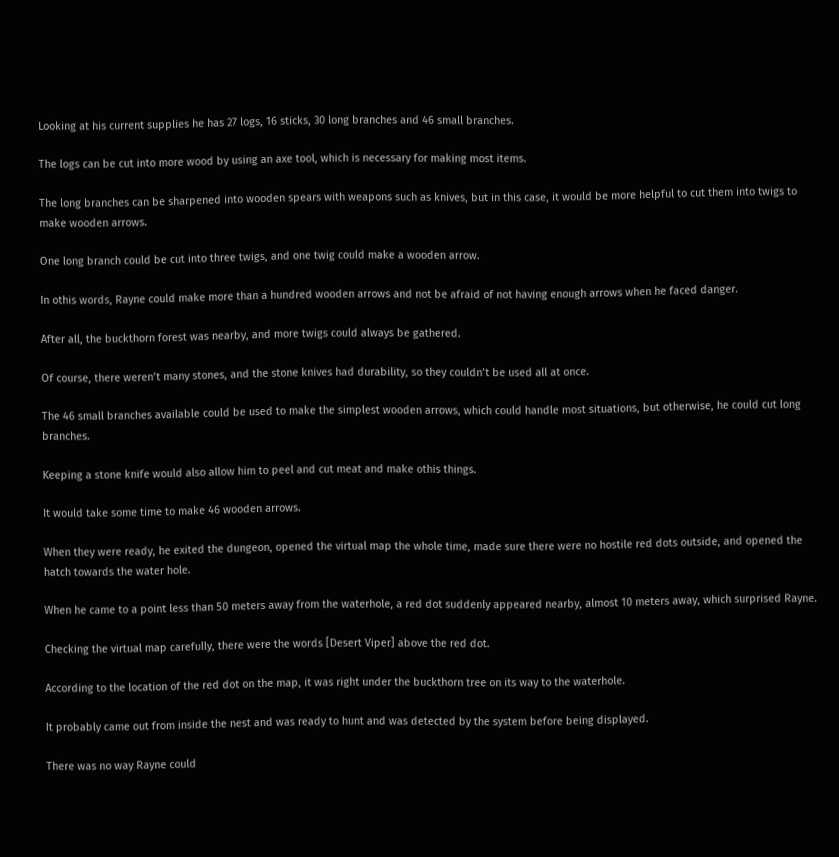Looking at his current supplies he has 27 logs, 16 sticks, 30 long branches and 46 small branches.

The logs can be cut into more wood by using an axe tool, which is necessary for making most items.

The long branches can be sharpened into wooden spears with weapons such as knives, but in this case, it would be more helpful to cut them into twigs to make wooden arrows.

One long branch could be cut into three twigs, and one twig could make a wooden arrow.

In othis words, Rayne could make more than a hundred wooden arrows and not be afraid of not having enough arrows when he faced danger.

After all, the buckthorn forest was nearby, and more twigs could always be gathered.

Of course, there weren’t many stones, and the stone knives had durability, so they couldn’t be used all at once.

The 46 small branches available could be used to make the simplest wooden arrows, which could handle most situations, but otherwise, he could cut long branches.

Keeping a stone knife would also allow him to peel and cut meat and make othis things.

It would take some time to make 46 wooden arrows.

When they were ready, he exited the dungeon, opened the virtual map the whole time, made sure there were no hostile red dots outside, and opened the hatch towards the water hole.

When he came to a point less than 50 meters away from the waterhole, a red dot suddenly appeared nearby, almost 10 meters away, which surprised Rayne.

Checking the virtual map carefully, there were the words [Desert Viper] above the red dot.

According to the location of the red dot on the map, it was right under the buckthorn tree on its way to the waterhole.

It probably came out from inside the nest and was ready to hunt and was detected by the system before being displayed.

There was no way Rayne could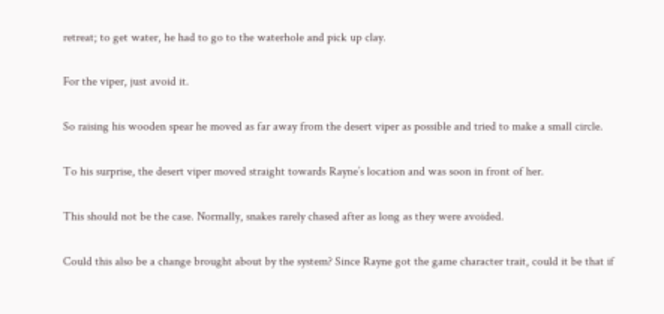retreat; to get water, he had to go to the waterhole and pick up clay.

For the viper, just avoid it.

So raising his wooden spear he moved as far away from the desert viper as possible and tried to make a small circle.

To his surprise, the desert viper moved straight towards Rayne’s location and was soon in front of her.

This should not be the case. Normally, snakes rarely chased after as long as they were avoided.

Could this also be a change brought about by the system? Since Rayne got the game character trait, could it be that if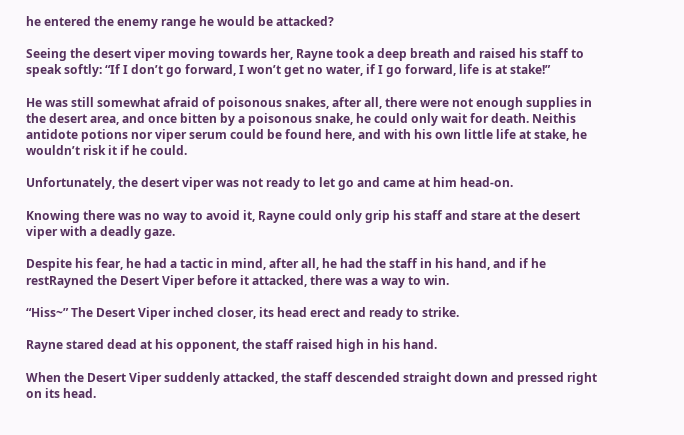he entered the enemy range he would be attacked?

Seeing the desert viper moving towards her, Rayne took a deep breath and raised his staff to speak softly: “If I don’t go forward, I won’t get no water, if I go forward, life is at stake!”

He was still somewhat afraid of poisonous snakes, after all, there were not enough supplies in the desert area, and once bitten by a poisonous snake, he could only wait for death. Neithis antidote potions nor viper serum could be found here, and with his own little life at stake, he wouldn’t risk it if he could.

Unfortunately, the desert viper was not ready to let go and came at him head-on.

Knowing there was no way to avoid it, Rayne could only grip his staff and stare at the desert viper with a deadly gaze.

Despite his fear, he had a tactic in mind, after all, he had the staff in his hand, and if he restRayned the Desert Viper before it attacked, there was a way to win.

“Hiss~” The Desert Viper inched closer, its head erect and ready to strike.

Rayne stared dead at his opponent, the staff raised high in his hand.

When the Desert Viper suddenly attacked, the staff descended straight down and pressed right on its head.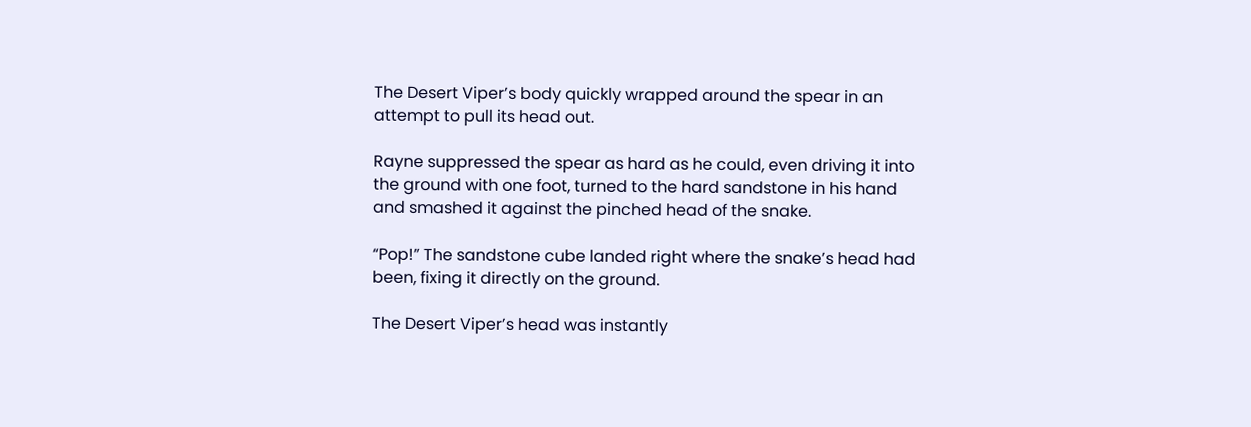The Desert Viper’s body quickly wrapped around the spear in an attempt to pull its head out.

Rayne suppressed the spear as hard as he could, even driving it into the ground with one foot, turned to the hard sandstone in his hand and smashed it against the pinched head of the snake.

“Pop!” The sandstone cube landed right where the snake’s head had been, fixing it directly on the ground.

The Desert Viper’s head was instantly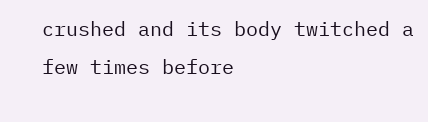crushed and its body twitched a few times before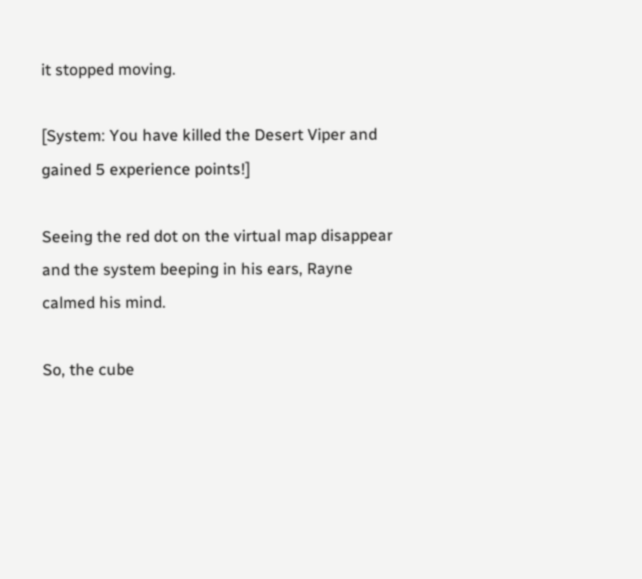it stopped moving.

[System: You have killed the Desert Viper and gained 5 experience points!]

Seeing the red dot on the virtual map disappear and the system beeping in his ears, Rayne calmed his mind.

So, the cube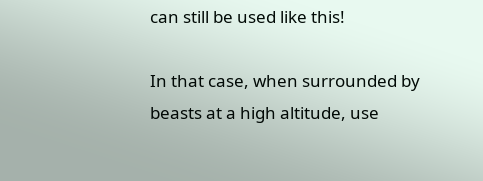can still be used like this!

In that case, when surrounded by beasts at a high altitude, use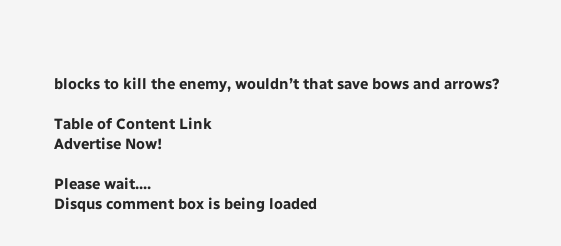blocks to kill the enemy, wouldn’t that save bows and arrows?

Table of Content Link
Advertise Now!

Please wait....
Disqus comment box is being loaded